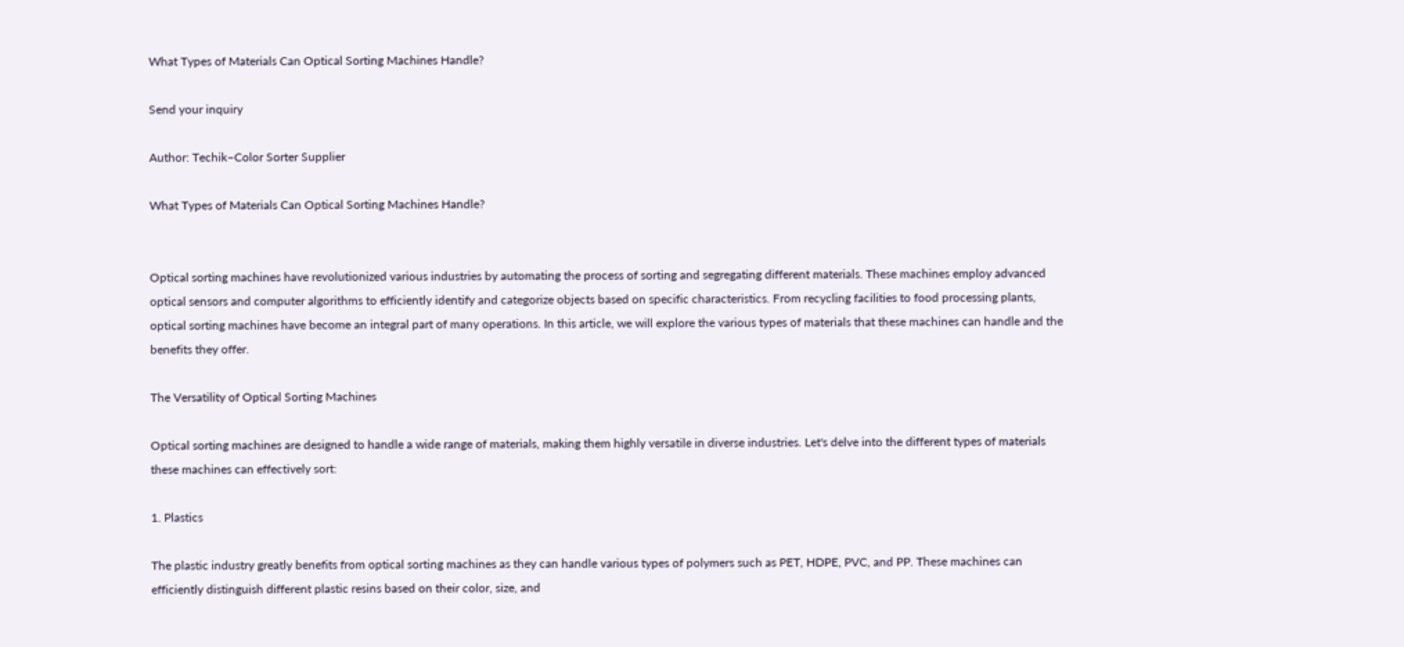What Types of Materials Can Optical Sorting Machines Handle?

Send your inquiry

Author: Techik–Color Sorter Supplier

What Types of Materials Can Optical Sorting Machines Handle?


Optical sorting machines have revolutionized various industries by automating the process of sorting and segregating different materials. These machines employ advanced optical sensors and computer algorithms to efficiently identify and categorize objects based on specific characteristics. From recycling facilities to food processing plants, optical sorting machines have become an integral part of many operations. In this article, we will explore the various types of materials that these machines can handle and the benefits they offer.

The Versatility of Optical Sorting Machines

Optical sorting machines are designed to handle a wide range of materials, making them highly versatile in diverse industries. Let's delve into the different types of materials these machines can effectively sort:

1. Plastics

The plastic industry greatly benefits from optical sorting machines as they can handle various types of polymers such as PET, HDPE, PVC, and PP. These machines can efficiently distinguish different plastic resins based on their color, size, and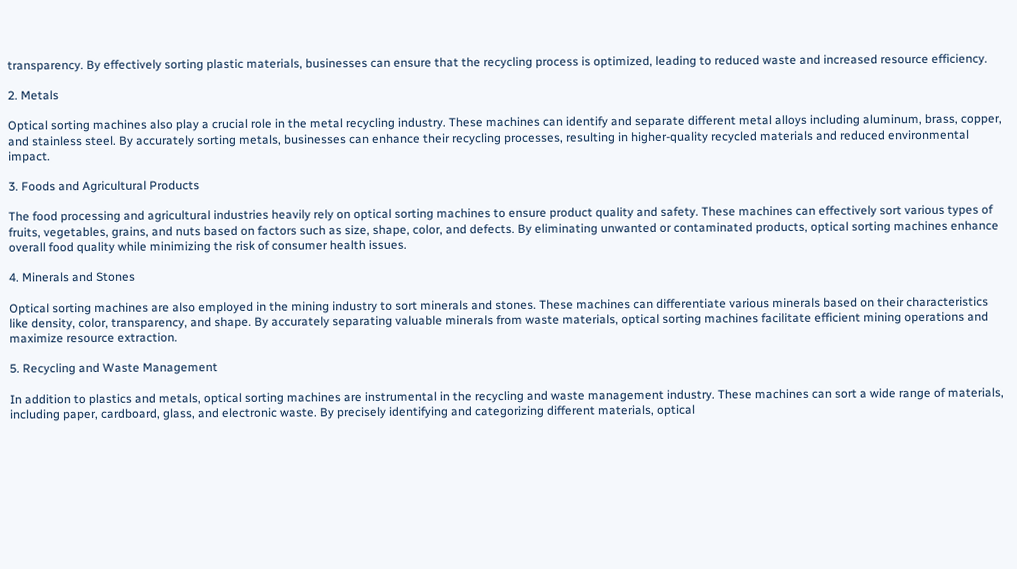transparency. By effectively sorting plastic materials, businesses can ensure that the recycling process is optimized, leading to reduced waste and increased resource efficiency.

2. Metals

Optical sorting machines also play a crucial role in the metal recycling industry. These machines can identify and separate different metal alloys including aluminum, brass, copper, and stainless steel. By accurately sorting metals, businesses can enhance their recycling processes, resulting in higher-quality recycled materials and reduced environmental impact.

3. Foods and Agricultural Products

The food processing and agricultural industries heavily rely on optical sorting machines to ensure product quality and safety. These machines can effectively sort various types of fruits, vegetables, grains, and nuts based on factors such as size, shape, color, and defects. By eliminating unwanted or contaminated products, optical sorting machines enhance overall food quality while minimizing the risk of consumer health issues.

4. Minerals and Stones

Optical sorting machines are also employed in the mining industry to sort minerals and stones. These machines can differentiate various minerals based on their characteristics like density, color, transparency, and shape. By accurately separating valuable minerals from waste materials, optical sorting machines facilitate efficient mining operations and maximize resource extraction.

5. Recycling and Waste Management

In addition to plastics and metals, optical sorting machines are instrumental in the recycling and waste management industry. These machines can sort a wide range of materials, including paper, cardboard, glass, and electronic waste. By precisely identifying and categorizing different materials, optical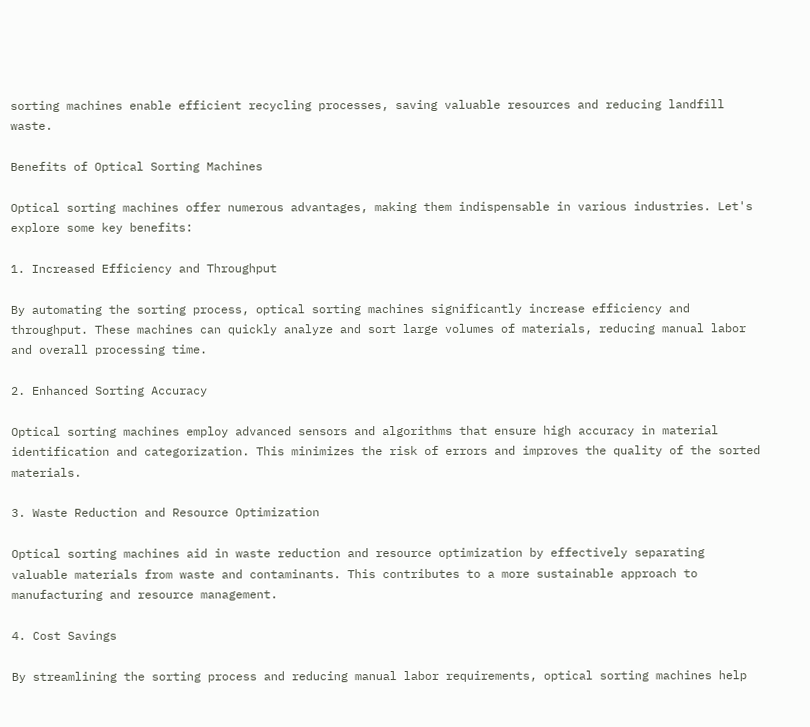sorting machines enable efficient recycling processes, saving valuable resources and reducing landfill waste.

Benefits of Optical Sorting Machines

Optical sorting machines offer numerous advantages, making them indispensable in various industries. Let's explore some key benefits:

1. Increased Efficiency and Throughput

By automating the sorting process, optical sorting machines significantly increase efficiency and throughput. These machines can quickly analyze and sort large volumes of materials, reducing manual labor and overall processing time.

2. Enhanced Sorting Accuracy

Optical sorting machines employ advanced sensors and algorithms that ensure high accuracy in material identification and categorization. This minimizes the risk of errors and improves the quality of the sorted materials.

3. Waste Reduction and Resource Optimization

Optical sorting machines aid in waste reduction and resource optimization by effectively separating valuable materials from waste and contaminants. This contributes to a more sustainable approach to manufacturing and resource management.

4. Cost Savings

By streamlining the sorting process and reducing manual labor requirements, optical sorting machines help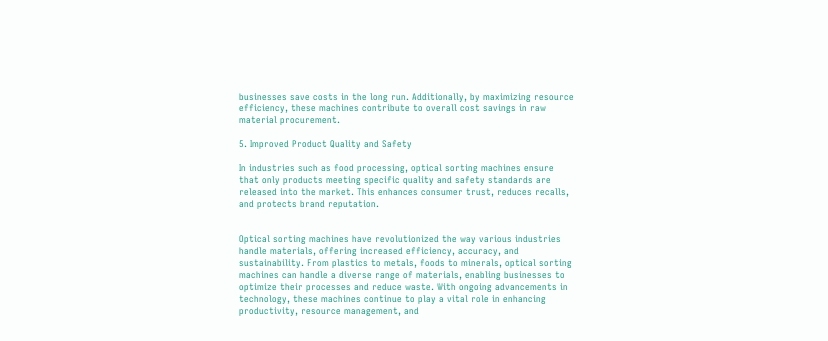businesses save costs in the long run. Additionally, by maximizing resource efficiency, these machines contribute to overall cost savings in raw material procurement.

5. Improved Product Quality and Safety

In industries such as food processing, optical sorting machines ensure that only products meeting specific quality and safety standards are released into the market. This enhances consumer trust, reduces recalls, and protects brand reputation.


Optical sorting machines have revolutionized the way various industries handle materials, offering increased efficiency, accuracy, and sustainability. From plastics to metals, foods to minerals, optical sorting machines can handle a diverse range of materials, enabling businesses to optimize their processes and reduce waste. With ongoing advancements in technology, these machines continue to play a vital role in enhancing productivity, resource management, and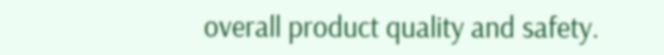overall product quality and safety.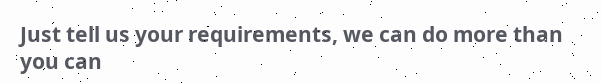Just tell us your requirements, we can do more than you can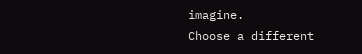imagine.
Choose a different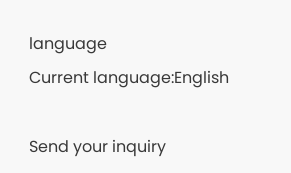language
Current language:English

Send your inquiry